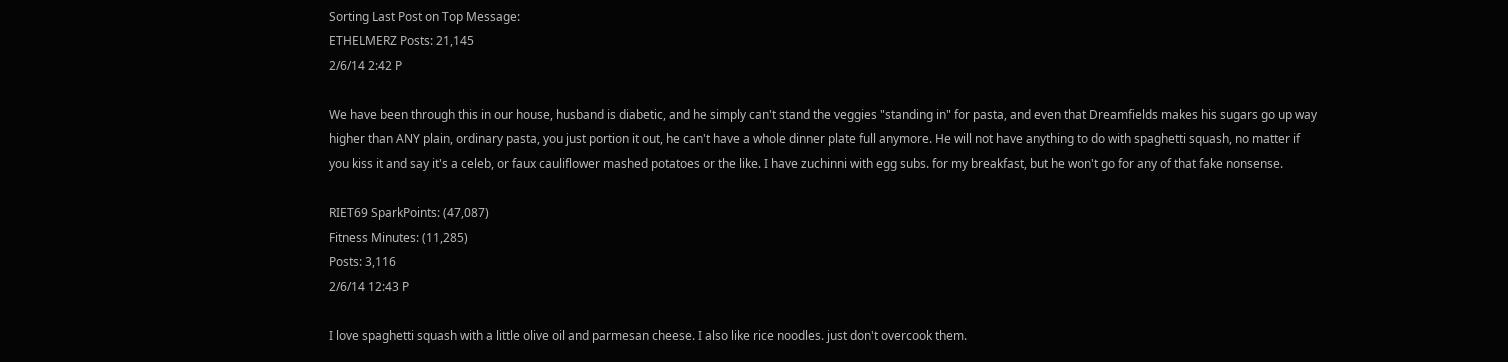Sorting Last Post on Top Message:
ETHELMERZ Posts: 21,145
2/6/14 2:42 P

We have been through this in our house, husband is diabetic, and he simply can't stand the veggies "standing in" for pasta, and even that Dreamfields makes his sugars go up way higher than ANY plain, ordinary pasta, you just portion it out, he can't have a whole dinner plate full anymore. He will not have anything to do with spaghetti squash, no matter if you kiss it and say it's a celeb, or faux cauliflower mashed potatoes or the like. I have zuchinni with egg subs. for my breakfast, but he won't go for any of that fake nonsense.

RIET69 SparkPoints: (47,087)
Fitness Minutes: (11,285)
Posts: 3,116
2/6/14 12:43 P

I love spaghetti squash with a little olive oil and parmesan cheese. I also like rice noodles. just don't overcook them.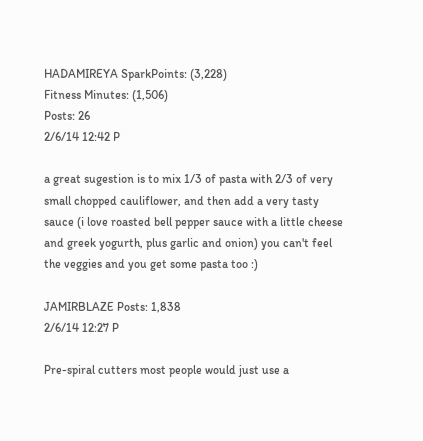HADAMIREYA SparkPoints: (3,228)
Fitness Minutes: (1,506)
Posts: 26
2/6/14 12:42 P

a great sugestion is to mix 1/3 of pasta with 2/3 of very small chopped cauliflower, and then add a very tasty sauce (i love roasted bell pepper sauce with a little cheese and greek yogurth, plus garlic and onion) you can't feel the veggies and you get some pasta too :)

JAMIRBLAZE Posts: 1,838
2/6/14 12:27 P

Pre-spiral cutters most people would just use a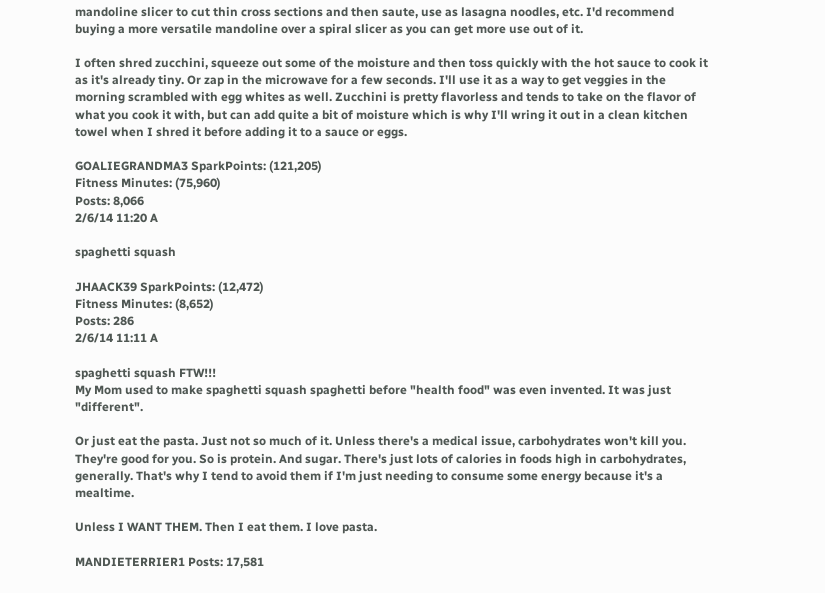mandoline slicer to cut thin cross sections and then saute, use as lasagna noodles, etc. I'd recommend buying a more versatile mandoline over a spiral slicer as you can get more use out of it.

I often shred zucchini, squeeze out some of the moisture and then toss quickly with the hot sauce to cook it as it's already tiny. Or zap in the microwave for a few seconds. I'll use it as a way to get veggies in the morning scrambled with egg whites as well. Zucchini is pretty flavorless and tends to take on the flavor of what you cook it with, but can add quite a bit of moisture which is why I'll wring it out in a clean kitchen towel when I shred it before adding it to a sauce or eggs.

GOALIEGRANDMA3 SparkPoints: (121,205)
Fitness Minutes: (75,960)
Posts: 8,066
2/6/14 11:20 A

spaghetti squash

JHAACK39 SparkPoints: (12,472)
Fitness Minutes: (8,652)
Posts: 286
2/6/14 11:11 A

spaghetti squash FTW!!!
My Mom used to make spaghetti squash spaghetti before "health food" was even invented. It was just "different".

Or just eat the pasta. Just not so much of it. Unless there's a medical issue, carbohydrates won't kill you. They're good for you. So is protein. And sugar. There's just lots of calories in foods high in carbohydrates, generally. That's why I tend to avoid them if I'm just needing to consume some energy because it's a mealtime.

Unless I WANT THEM. Then I eat them. I love pasta.

MANDIETERRIER1 Posts: 17,581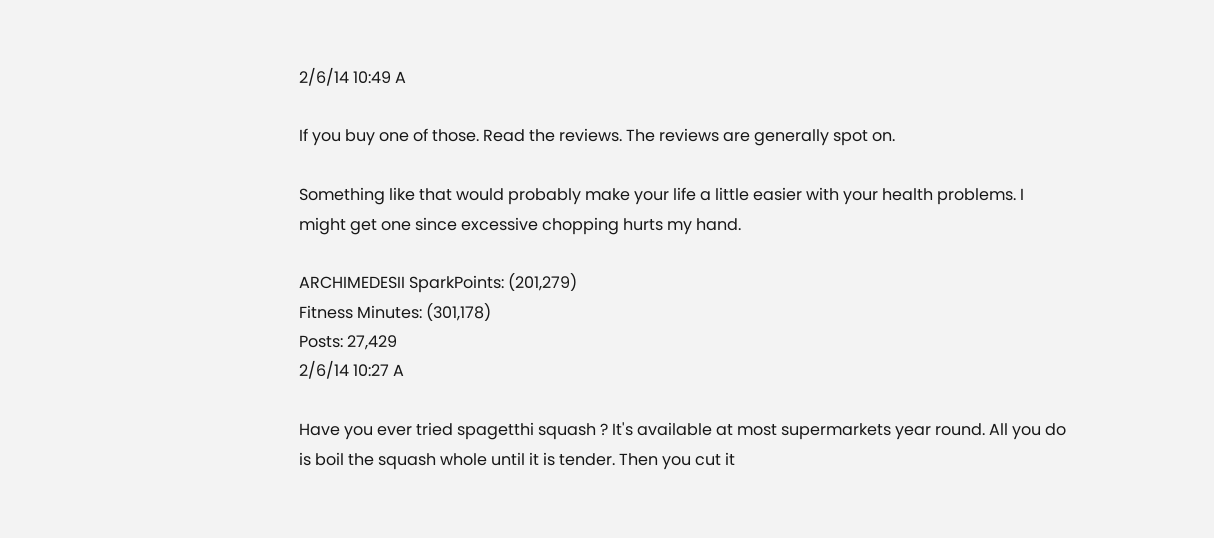2/6/14 10:49 A

If you buy one of those. Read the reviews. The reviews are generally spot on.

Something like that would probably make your life a little easier with your health problems. I might get one since excessive chopping hurts my hand.

ARCHIMEDESII SparkPoints: (201,279)
Fitness Minutes: (301,178)
Posts: 27,429
2/6/14 10:27 A

Have you ever tried spagetthi squash ? It's available at most supermarkets year round. All you do is boil the squash whole until it is tender. Then you cut it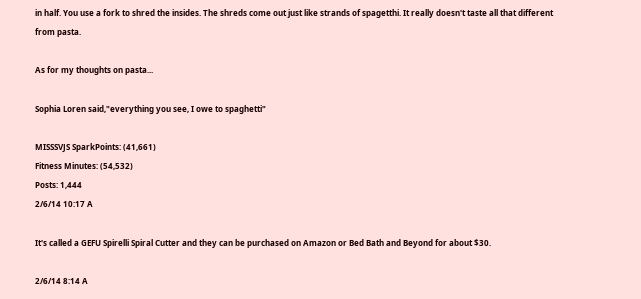in half. You use a fork to shred the insides. The shreds come out just like strands of spagetthi. It really doesn't taste all that different from pasta.

As for my thoughts on pasta...

Sophia Loren said,"everything you see, I owe to spaghetti"

MISSSVJS SparkPoints: (41,661)
Fitness Minutes: (54,532)
Posts: 1,444
2/6/14 10:17 A

It's called a GEFU Spirelli Spiral Cutter and they can be purchased on Amazon or Bed Bath and Beyond for about $30.

2/6/14 8:14 A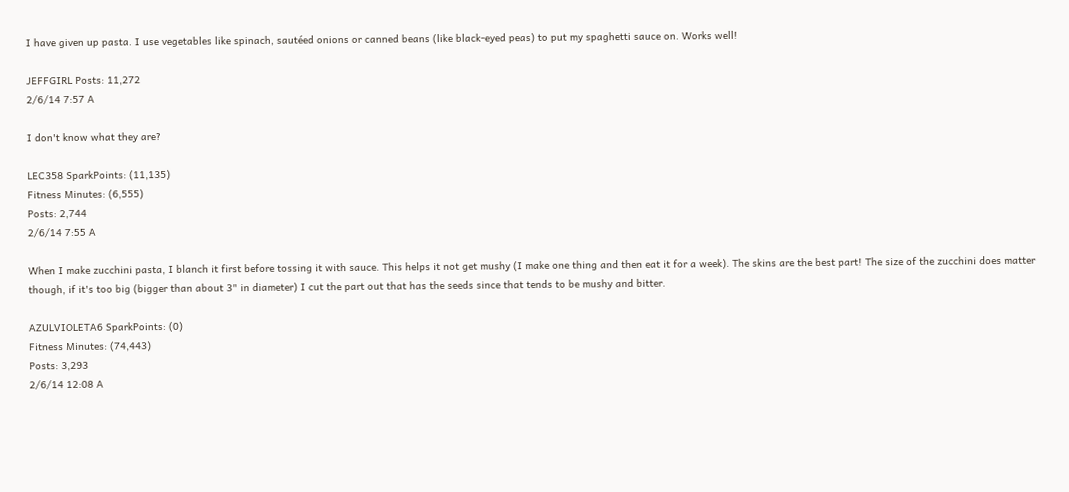I have given up pasta. I use vegetables like spinach, sautéed onions or canned beans (like black-eyed peas) to put my spaghetti sauce on. Works well!

JEFFGIRL Posts: 11,272
2/6/14 7:57 A

I don't know what they are?

LEC358 SparkPoints: (11,135)
Fitness Minutes: (6,555)
Posts: 2,744
2/6/14 7:55 A

When I make zucchini pasta, I blanch it first before tossing it with sauce. This helps it not get mushy (I make one thing and then eat it for a week). The skins are the best part! The size of the zucchini does matter though, if it's too big (bigger than about 3" in diameter) I cut the part out that has the seeds since that tends to be mushy and bitter.

AZULVIOLETA6 SparkPoints: (0)
Fitness Minutes: (74,443)
Posts: 3,293
2/6/14 12:08 A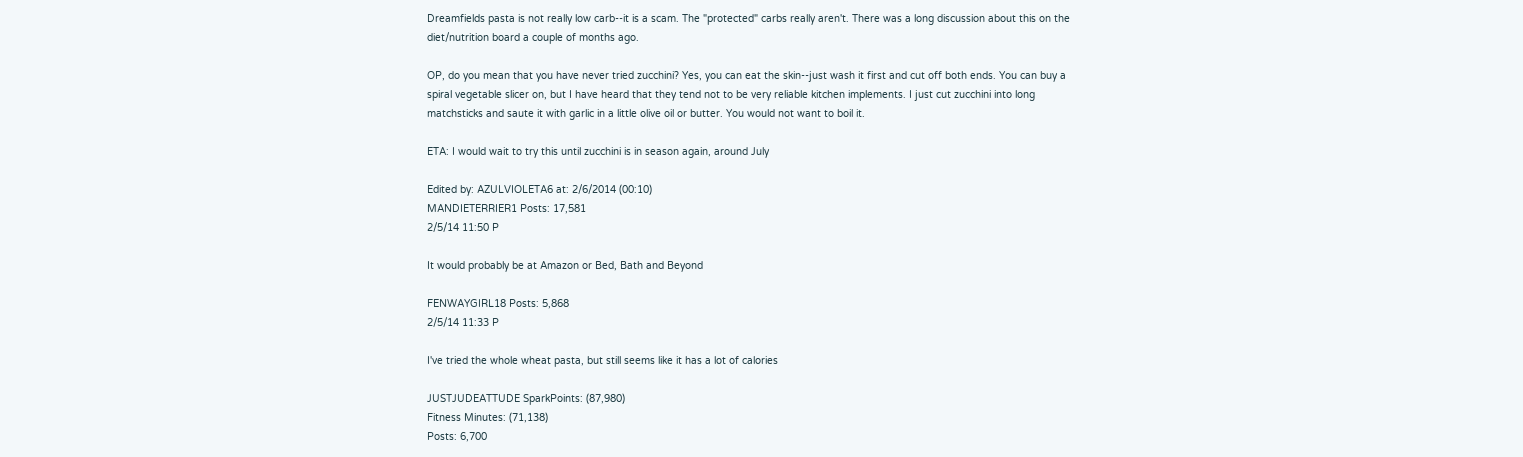Dreamfields pasta is not really low carb--it is a scam. The "protected" carbs really aren't. There was a long discussion about this on the diet/nutrition board a couple of months ago.

OP, do you mean that you have never tried zucchini? Yes, you can eat the skin--just wash it first and cut off both ends. You can buy a spiral vegetable slicer on, but I have heard that they tend not to be very reliable kitchen implements. I just cut zucchini into long matchsticks and saute it with garlic in a little olive oil or butter. You would not want to boil it.

ETA: I would wait to try this until zucchini is in season again, around July

Edited by: AZULVIOLETA6 at: 2/6/2014 (00:10)
MANDIETERRIER1 Posts: 17,581
2/5/14 11:50 P

It would probably be at Amazon or Bed, Bath and Beyond

FENWAYGIRL18 Posts: 5,868
2/5/14 11:33 P

I've tried the whole wheat pasta, but still seems like it has a lot of calories

JUSTJUDEATTUDE SparkPoints: (87,980)
Fitness Minutes: (71,138)
Posts: 6,700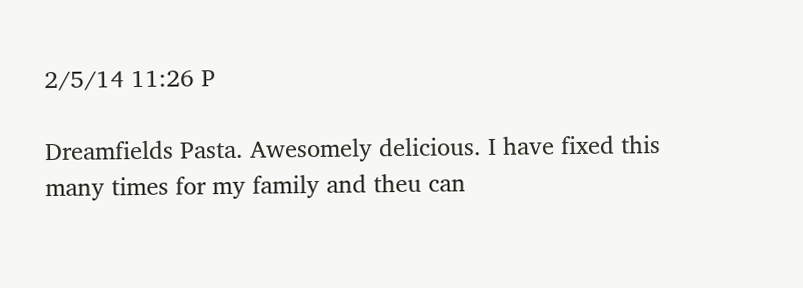2/5/14 11:26 P

Dreamfields Pasta. Awesomely delicious. I have fixed this many times for my family and theu can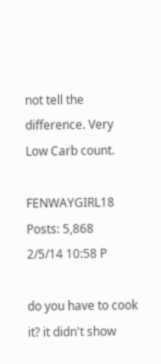not tell the difference. Very Low Carb count.

FENWAYGIRL18 Posts: 5,868
2/5/14 10:58 P

do you have to cook it? it didn't show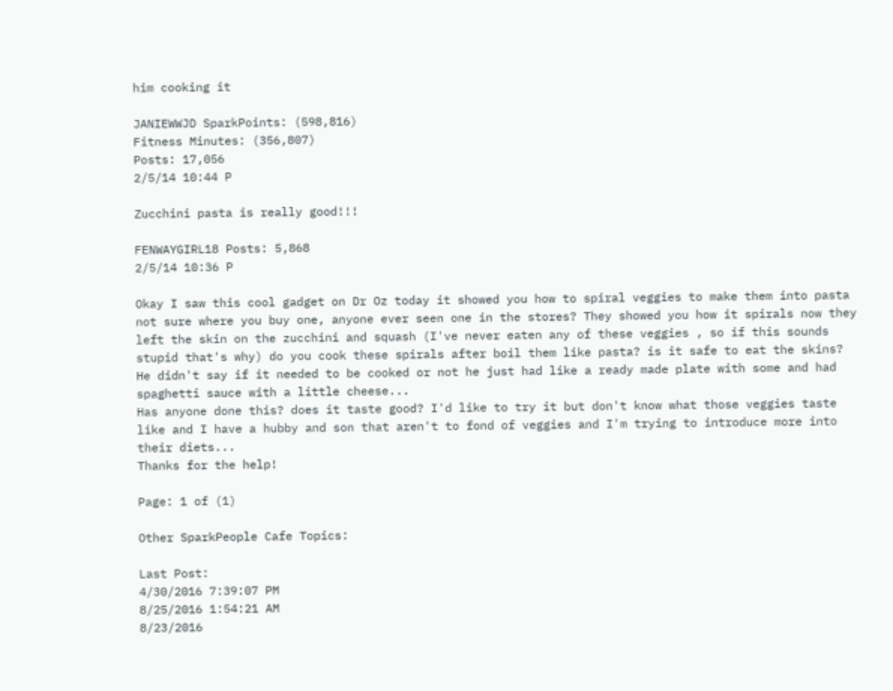him cooking it

JANIEWWJD SparkPoints: (598,816)
Fitness Minutes: (356,807)
Posts: 17,056
2/5/14 10:44 P

Zucchini pasta is really good!!!

FENWAYGIRL18 Posts: 5,868
2/5/14 10:36 P

Okay I saw this cool gadget on Dr Oz today it showed you how to spiral veggies to make them into pasta not sure where you buy one, anyone ever seen one in the stores? They showed you how it spirals now they left the skin on the zucchini and squash (I've never eaten any of these veggies , so if this sounds stupid that's why) do you cook these spirals after boil them like pasta? is it safe to eat the skins?
He didn't say if it needed to be cooked or not he just had like a ready made plate with some and had spaghetti sauce with a little cheese...
Has anyone done this? does it taste good? I'd like to try it but don't know what those veggies taste like and I have a hubby and son that aren't to fond of veggies and I'm trying to introduce more into their diets...
Thanks for the help!

Page: 1 of (1)

Other SparkPeople Cafe Topics:

Last Post:
4/30/2016 7:39:07 PM
8/25/2016 1:54:21 AM
8/23/2016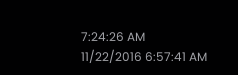7:24:26 AM
11/22/2016 6:57:41 AM